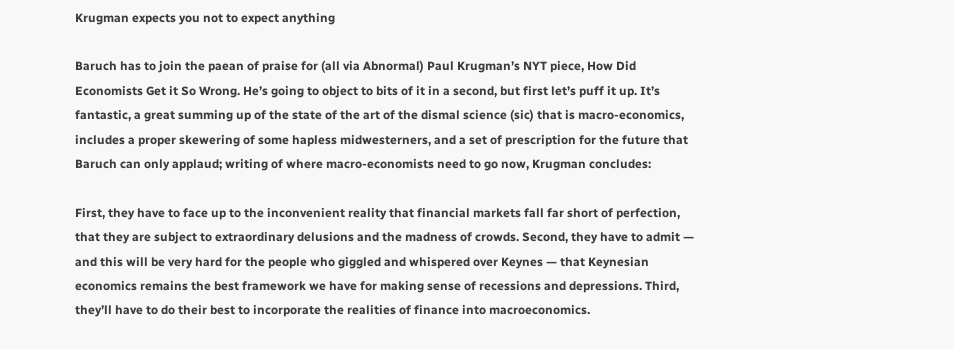Krugman expects you not to expect anything

Baruch has to join the paean of praise for (all via Abnormal) Paul Krugman’s NYT piece, How Did Economists Get it So Wrong. He’s going to object to bits of it in a second, but first let’s puff it up. It’s fantastic, a great summing up of the state of the art of the dismal science (sic) that is macro-economics, includes a proper skewering of some hapless midwesterners, and a set of prescription for the future that Baruch can only applaud; writing of where macro-economists need to go now, Krugman concludes:

First, they have to face up to the inconvenient reality that financial markets fall far short of perfection, that they are subject to extraordinary delusions and the madness of crowds. Second, they have to admit — and this will be very hard for the people who giggled and whispered over Keynes — that Keynesian economics remains the best framework we have for making sense of recessions and depressions. Third, they’ll have to do their best to incorporate the realities of finance into macroeconomics.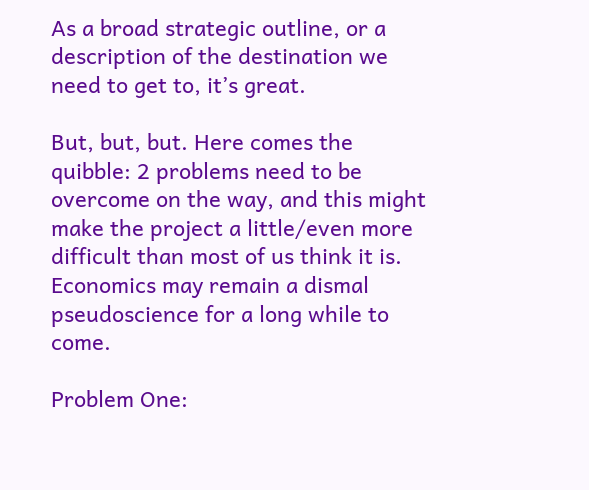As a broad strategic outline, or a description of the destination we need to get to, it’s great.

But, but, but. Here comes the quibble: 2 problems need to be overcome on the way, and this might make the project a little/even more difficult than most of us think it is. Economics may remain a dismal pseudoscience for a long while to come.

Problem One: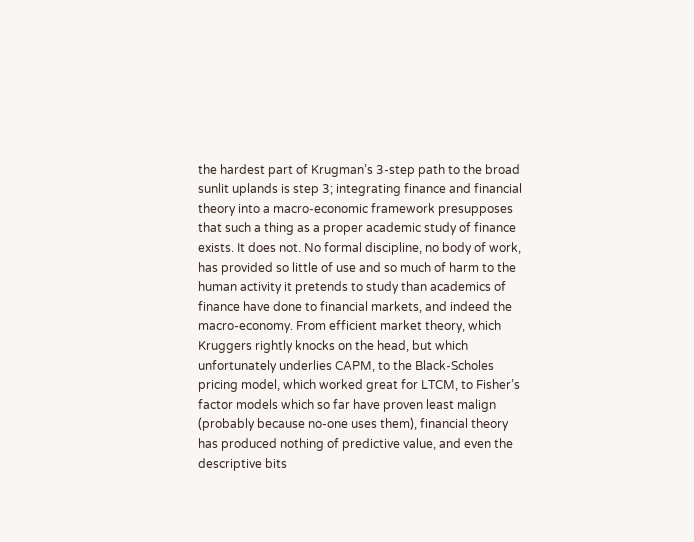the hardest part of Krugman’s 3-step path to the broad sunlit uplands is step 3; integrating finance and financial theory into a macro-economic framework presupposes that such a thing as a proper academic study of finance exists. It does not. No formal discipline, no body of work, has provided so little of use and so much of harm to the human activity it pretends to study than academics of finance have done to financial markets, and indeed the macro-economy. From efficient market theory, which Kruggers rightly knocks on the head, but which unfortunately underlies CAPM, to the Black-Scholes pricing model, which worked great for LTCM, to Fisher’s factor models which so far have proven least malign (probably because no-one uses them), financial theory has produced nothing of predictive value, and even the descriptive bits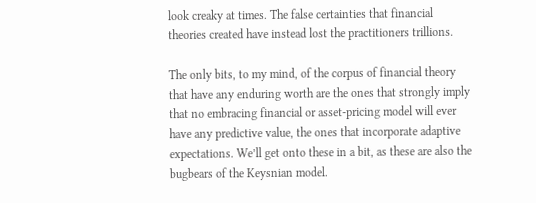look creaky at times. The false certainties that financial theories created have instead lost the practitioners trillions.

The only bits, to my mind, of the corpus of financial theory that have any enduring worth are the ones that strongly imply that no embracing financial or asset-pricing model will ever have any predictive value, the ones that incorporate adaptive expectations. We’ll get onto these in a bit, as these are also the bugbears of the Keysnian model.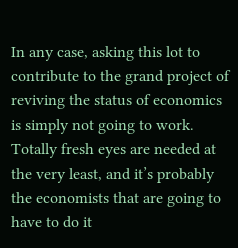In any case, asking this lot to contribute to the grand project of reviving the status of economics is simply not going to work. Totally fresh eyes are needed at the very least, and it’s probably the economists that are going to have to do it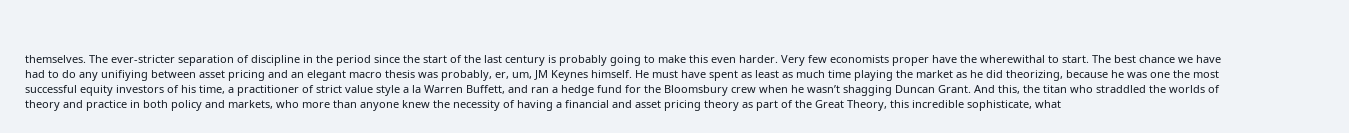themselves. The ever-stricter separation of discipline in the period since the start of the last century is probably going to make this even harder. Very few economists proper have the wherewithal to start. The best chance we have had to do any unifiying between asset pricing and an elegant macro thesis was probably, er, um, JM Keynes himself. He must have spent as least as much time playing the market as he did theorizing, because he was one the most successful equity investors of his time, a practitioner of strict value style a la Warren Buffett, and ran a hedge fund for the Bloomsbury crew when he wasn’t shagging Duncan Grant. And this, the titan who straddled the worlds of theory and practice in both policy and markets, who more than anyone knew the necessity of having a financial and asset pricing theory as part of the Great Theory, this incredible sophisticate, what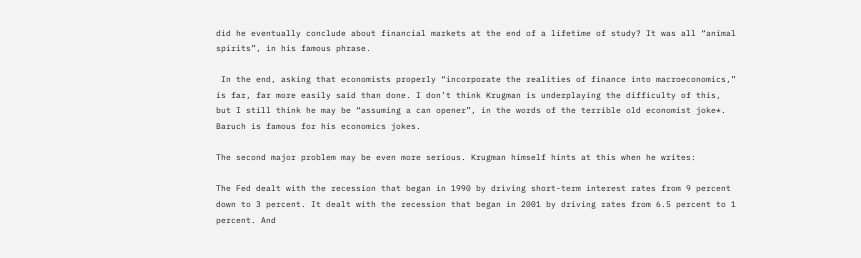did he eventually conclude about financial markets at the end of a lifetime of study? It was all “animal spirits”, in his famous phrase.

 In the end, asking that economists properly “incorporate the realities of finance into macroeconomics,” is far, far more easily said than done. I don’t think Krugman is underplaying the difficulty of this, but I still think he may be “assuming a can opener”, in the words of the terrible old economist joke*. Baruch is famous for his economics jokes.

The second major problem may be even more serious. Krugman himself hints at this when he writes:

The Fed dealt with the recession that began in 1990 by driving short-term interest rates from 9 percent down to 3 percent. It dealt with the recession that began in 2001 by driving rates from 6.5 percent to 1 percent. And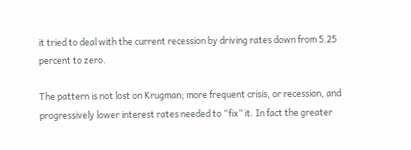it tried to deal with the current recession by driving rates down from 5.25 percent to zero.

The pattern is not lost on Krugman; more frequent crisis, or recession, and progressively lower interest rates needed to “fix” it. In fact the greater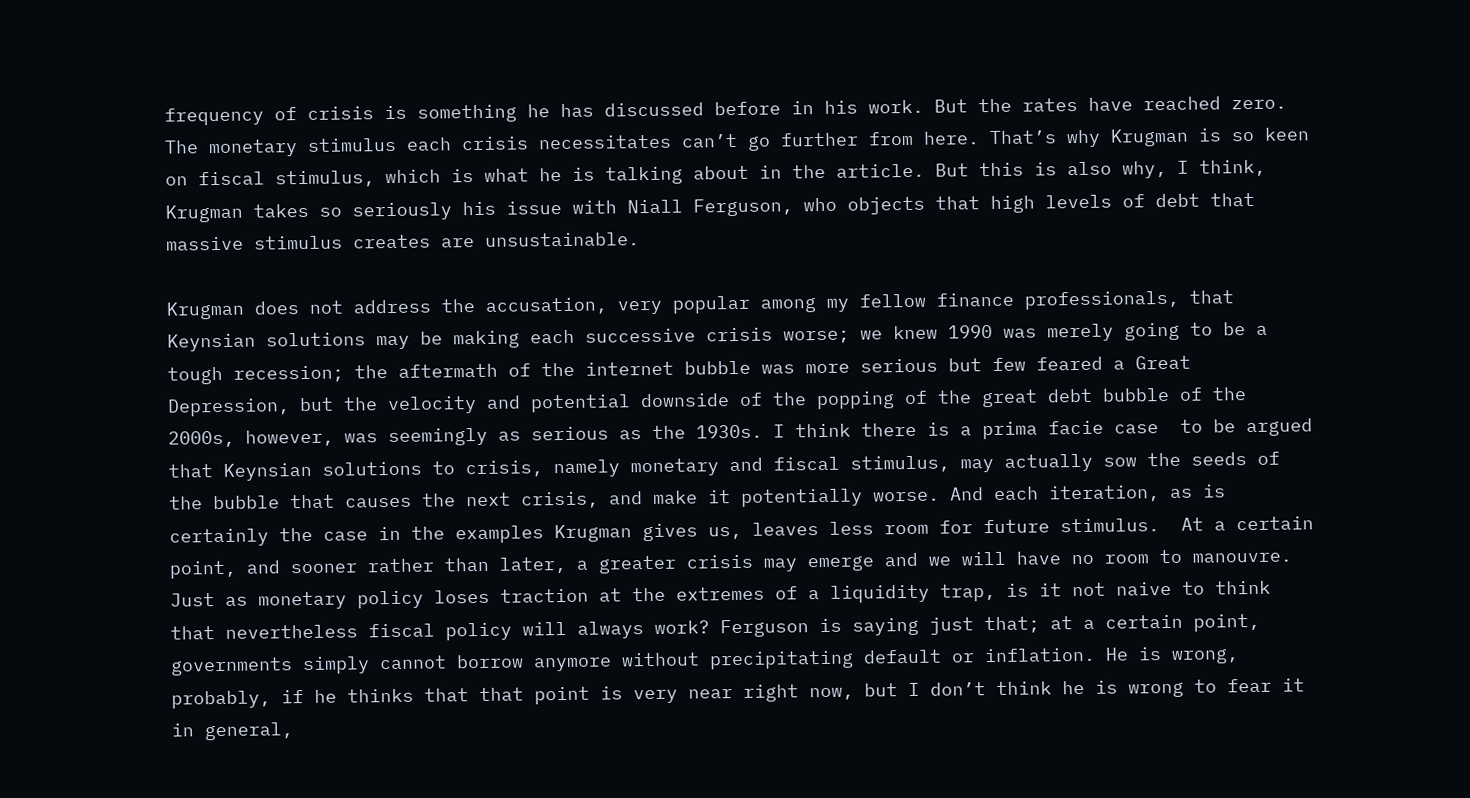frequency of crisis is something he has discussed before in his work. But the rates have reached zero. The monetary stimulus each crisis necessitates can’t go further from here. That’s why Krugman is so keen on fiscal stimulus, which is what he is talking about in the article. But this is also why, I think, Krugman takes so seriously his issue with Niall Ferguson, who objects that high levels of debt that massive stimulus creates are unsustainable.

Krugman does not address the accusation, very popular among my fellow finance professionals, that Keynsian solutions may be making each successive crisis worse; we knew 1990 was merely going to be a tough recession; the aftermath of the internet bubble was more serious but few feared a Great Depression, but the velocity and potential downside of the popping of the great debt bubble of the 2000s, however, was seemingly as serious as the 1930s. I think there is a prima facie case  to be argued that Keynsian solutions to crisis, namely monetary and fiscal stimulus, may actually sow the seeds of the bubble that causes the next crisis, and make it potentially worse. And each iteration, as is certainly the case in the examples Krugman gives us, leaves less room for future stimulus.  At a certain point, and sooner rather than later, a greater crisis may emerge and we will have no room to manouvre. Just as monetary policy loses traction at the extremes of a liquidity trap, is it not naive to think that nevertheless fiscal policy will always work? Ferguson is saying just that; at a certain point, governments simply cannot borrow anymore without precipitating default or inflation. He is wrong, probably, if he thinks that that point is very near right now, but I don’t think he is wrong to fear it in general,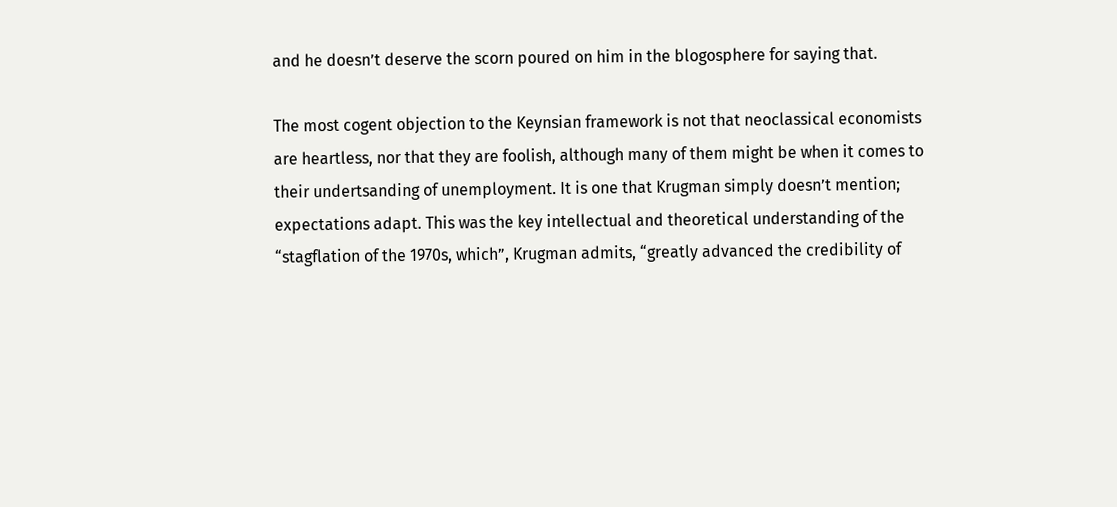and he doesn’t deserve the scorn poured on him in the blogosphere for saying that.

The most cogent objection to the Keynsian framework is not that neoclassical economists are heartless, nor that they are foolish, although many of them might be when it comes to their undertsanding of unemployment. It is one that Krugman simply doesn’t mention; expectations adapt. This was the key intellectual and theoretical understanding of the “stagflation of the 1970s, which”, Krugman admits, “greatly advanced the credibility of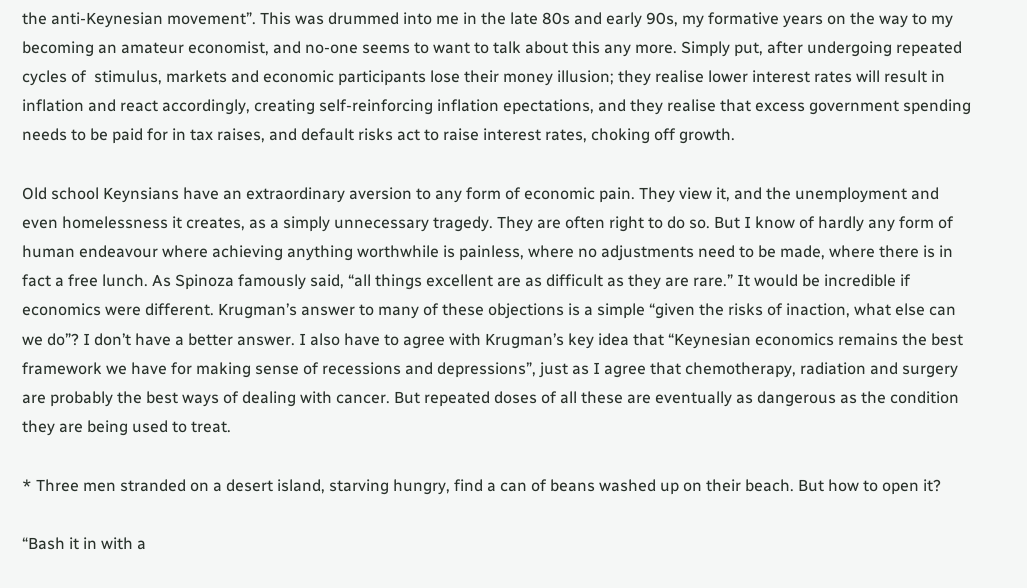the anti-Keynesian movement”. This was drummed into me in the late 80s and early 90s, my formative years on the way to my becoming an amateur economist, and no-one seems to want to talk about this any more. Simply put, after undergoing repeated cycles of  stimulus, markets and economic participants lose their money illusion; they realise lower interest rates will result in inflation and react accordingly, creating self-reinforcing inflation epectations, and they realise that excess government spending needs to be paid for in tax raises, and default risks act to raise interest rates, choking off growth.

Old school Keynsians have an extraordinary aversion to any form of economic pain. They view it, and the unemployment and even homelessness it creates, as a simply unnecessary tragedy. They are often right to do so. But I know of hardly any form of human endeavour where achieving anything worthwhile is painless, where no adjustments need to be made, where there is in fact a free lunch. As Spinoza famously said, “all things excellent are as difficult as they are rare.” It would be incredible if economics were different. Krugman’s answer to many of these objections is a simple “given the risks of inaction, what else can we do”? I don’t have a better answer. I also have to agree with Krugman’s key idea that “Keynesian economics remains the best framework we have for making sense of recessions and depressions”, just as I agree that chemotherapy, radiation and surgery are probably the best ways of dealing with cancer. But repeated doses of all these are eventually as dangerous as the condition they are being used to treat.

* Three men stranded on a desert island, starving hungry, find a can of beans washed up on their beach. But how to open it?

“Bash it in with a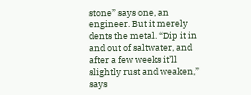stone” says one, an engineer. But it merely dents the metal. “Dip it in and out of saltwater, and after a few weeks it’ll slightly rust and weaken,” says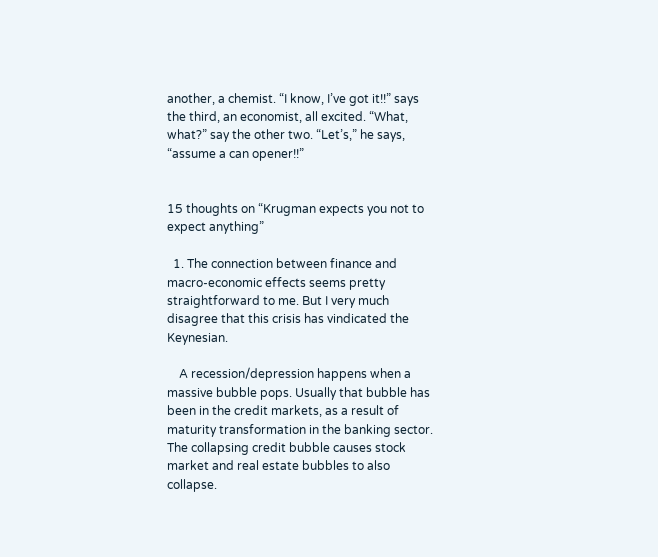another, a chemist. “I know, I’ve got it!!” says the third, an economist, all excited. “What, what?” say the other two. “Let’s,” he says, “assume a can opener!!”


15 thoughts on “Krugman expects you not to expect anything”

  1. The connection between finance and macro-economic effects seems pretty straightforward to me. But I very much disagree that this crisis has vindicated the Keynesian.

    A recession/depression happens when a massive bubble pops. Usually that bubble has been in the credit markets, as a result of maturity transformation in the banking sector. The collapsing credit bubble causes stock market and real estate bubbles to also collapse.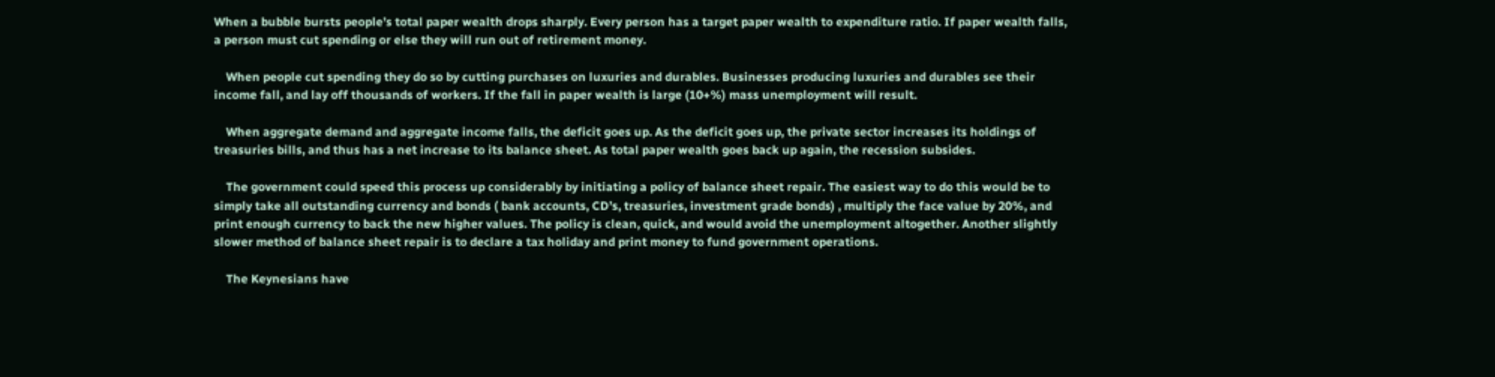When a bubble bursts people’s total paper wealth drops sharply. Every person has a target paper wealth to expenditure ratio. If paper wealth falls, a person must cut spending or else they will run out of retirement money.

    When people cut spending they do so by cutting purchases on luxuries and durables. Businesses producing luxuries and durables see their income fall, and lay off thousands of workers. If the fall in paper wealth is large (10+%) mass unemployment will result.

    When aggregate demand and aggregate income falls, the deficit goes up. As the deficit goes up, the private sector increases its holdings of treasuries bills, and thus has a net increase to its balance sheet. As total paper wealth goes back up again, the recession subsides.

    The government could speed this process up considerably by initiating a policy of balance sheet repair. The easiest way to do this would be to simply take all outstanding currency and bonds ( bank accounts, CD’s, treasuries, investment grade bonds) , multiply the face value by 20%, and print enough currency to back the new higher values. The policy is clean, quick, and would avoid the unemployment altogether. Another slightly slower method of balance sheet repair is to declare a tax holiday and print money to fund government operations.

    The Keynesians have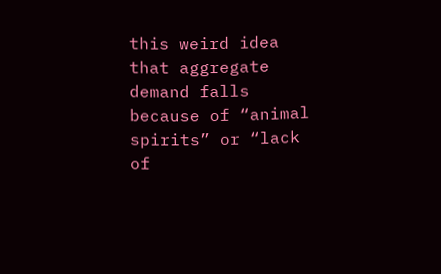this weird idea that aggregate demand falls because of “animal spirits” or “lack of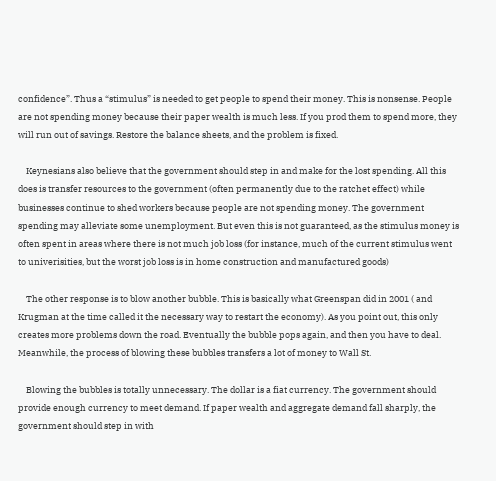confidence”. Thus a “stimulus” is needed to get people to spend their money. This is nonsense. People are not spending money because their paper wealth is much less. If you prod them to spend more, they will run out of savings. Restore the balance sheets, and the problem is fixed.

    Keynesians also believe that the government should step in and make for the lost spending. All this does is transfer resources to the government (often permanently due to the ratchet effect) while businesses continue to shed workers because people are not spending money. The government spending may alleviate some unemployment. But even this is not guaranteed, as the stimulus money is often spent in areas where there is not much job loss (for instance, much of the current stimulus went to univerisities, but the worst job loss is in home construction and manufactured goods)

    The other response is to blow another bubble. This is basically what Greenspan did in 2001 ( and Krugman at the time called it the necessary way to restart the economy). As you point out, this only creates more problems down the road. Eventually the bubble pops again, and then you have to deal. Meanwhile, the process of blowing these bubbles transfers a lot of money to Wall St.

    Blowing the bubbles is totally unnecessary. The dollar is a fiat currency. The government should provide enough currency to meet demand. If paper wealth and aggregate demand fall sharply, the government should step in with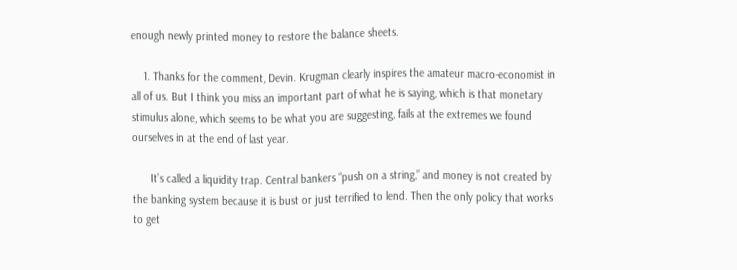enough newly printed money to restore the balance sheets.

    1. Thanks for the comment, Devin. Krugman clearly inspires the amateur macro-economist in all of us. But I think you miss an important part of what he is saying, which is that monetary stimulus alone, which seems to be what you are suggesting, fails at the extremes we found ourselves in at the end of last year.

      It’s called a liquidity trap. Central bankers “push on a string,” and money is not created by the banking system because it is bust or just terrified to lend. Then the only policy that works to get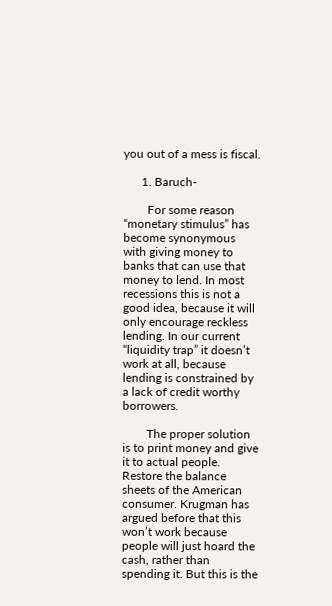you out of a mess is fiscal.

      1. Baruch-

        For some reason “monetary stimulus” has become synonymous with giving money to banks that can use that money to lend. In most recessions this is not a good idea, because it will only encourage reckless lending. In our current “liquidity trap” it doesn’t work at all, because lending is constrained by a lack of credit worthy borrowers.

        The proper solution is to print money and give it to actual people. Restore the balance sheets of the American consumer. Krugman has argued before that this won’t work because people will just hoard the cash, rather than spending it. But this is the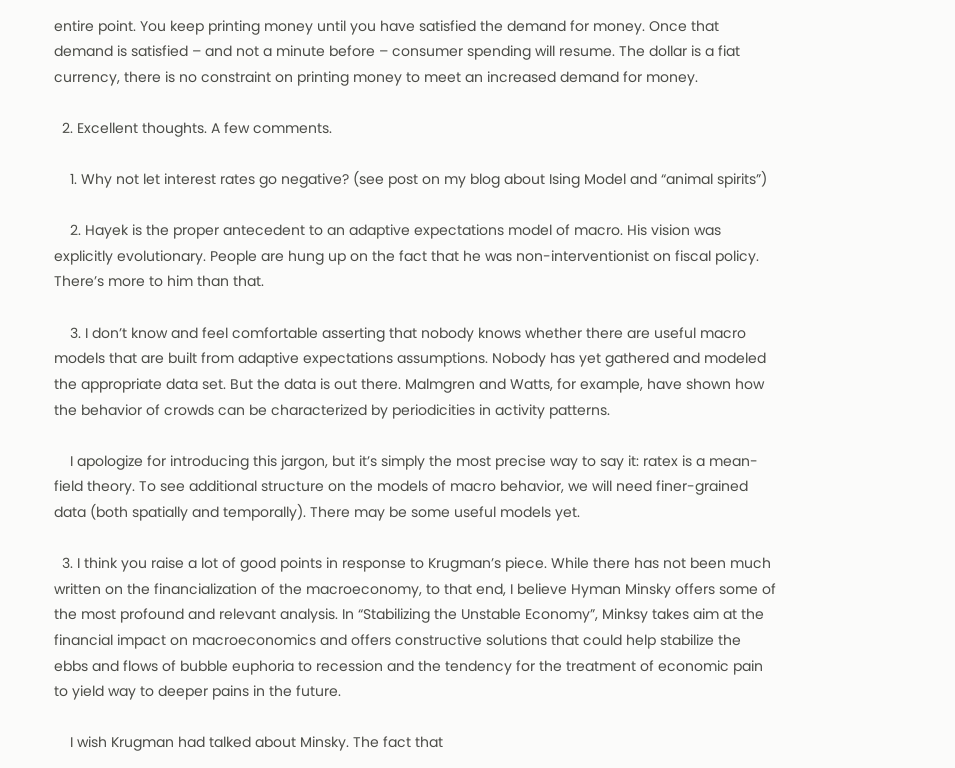entire point. You keep printing money until you have satisfied the demand for money. Once that demand is satisfied – and not a minute before – consumer spending will resume. The dollar is a fiat currency, there is no constraint on printing money to meet an increased demand for money.

  2. Excellent thoughts. A few comments.

    1. Why not let interest rates go negative? (see post on my blog about Ising Model and “animal spirits”)

    2. Hayek is the proper antecedent to an adaptive expectations model of macro. His vision was explicitly evolutionary. People are hung up on the fact that he was non-interventionist on fiscal policy. There’s more to him than that.

    3. I don’t know and feel comfortable asserting that nobody knows whether there are useful macro models that are built from adaptive expectations assumptions. Nobody has yet gathered and modeled the appropriate data set. But the data is out there. Malmgren and Watts, for example, have shown how the behavior of crowds can be characterized by periodicities in activity patterns.

    I apologize for introducing this jargon, but it’s simply the most precise way to say it: ratex is a mean-field theory. To see additional structure on the models of macro behavior, we will need finer-grained data (both spatially and temporally). There may be some useful models yet.

  3. I think you raise a lot of good points in response to Krugman’s piece. While there has not been much written on the financialization of the macroeconomy, to that end, I believe Hyman Minsky offers some of the most profound and relevant analysis. In “Stabilizing the Unstable Economy”, Minksy takes aim at the financial impact on macroeconomics and offers constructive solutions that could help stabilize the ebbs and flows of bubble euphoria to recession and the tendency for the treatment of economic pain to yield way to deeper pains in the future.

    I wish Krugman had talked about Minsky. The fact that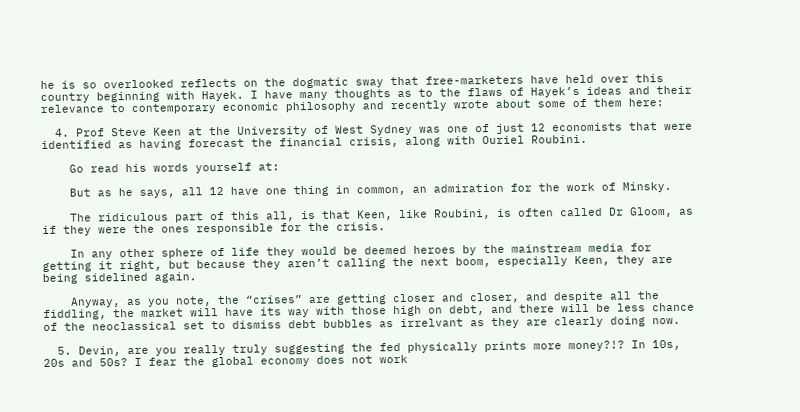he is so overlooked reflects on the dogmatic sway that free-marketers have held over this country beginning with Hayek. I have many thoughts as to the flaws of Hayek’s ideas and their relevance to contemporary economic philosophy and recently wrote about some of them here:

  4. Prof Steve Keen at the University of West Sydney was one of just 12 economists that were identified as having forecast the financial crisis, along with Ouriel Roubini.

    Go read his words yourself at:

    But as he says, all 12 have one thing in common, an admiration for the work of Minsky.

    The ridiculous part of this all, is that Keen, like Roubini, is often called Dr Gloom, as if they were the ones responsible for the crisis.

    In any other sphere of life they would be deemed heroes by the mainstream media for getting it right, but because they aren’t calling the next boom, especially Keen, they are being sidelined again.

    Anyway, as you note, the “crises” are getting closer and closer, and despite all the fiddling, the market will have its way with those high on debt, and there will be less chance of the neoclassical set to dismiss debt bubbles as irrelvant as they are clearly doing now.

  5. Devin, are you really truly suggesting the fed physically prints more money?!? In 10s, 20s and 50s? I fear the global economy does not work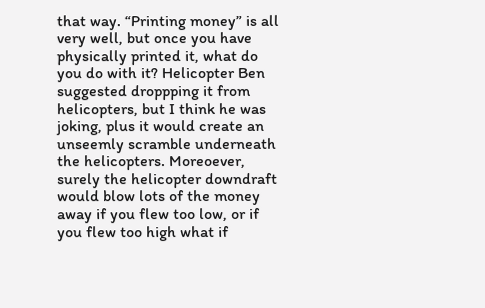that way. “Printing money” is all very well, but once you have physically printed it, what do you do with it? Helicopter Ben suggested droppping it from helicopters, but I think he was joking, plus it would create an unseemly scramble underneath the helicopters. Moreoever, surely the helicopter downdraft would blow lots of the money away if you flew too low, or if you flew too high what if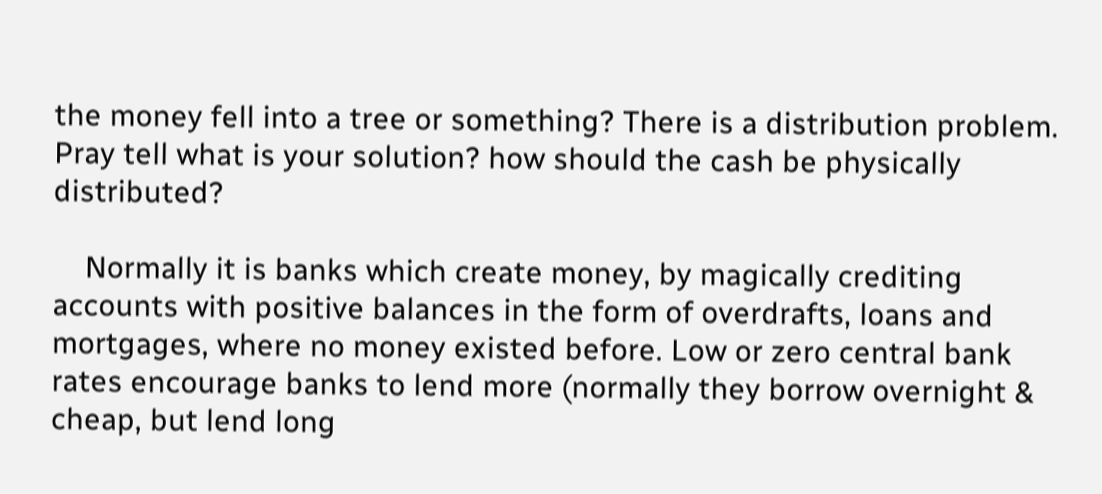the money fell into a tree or something? There is a distribution problem. Pray tell what is your solution? how should the cash be physically distributed?

    Normally it is banks which create money, by magically crediting accounts with positive balances in the form of overdrafts, loans and mortgages, where no money existed before. Low or zero central bank rates encourage banks to lend more (normally they borrow overnight & cheap, but lend long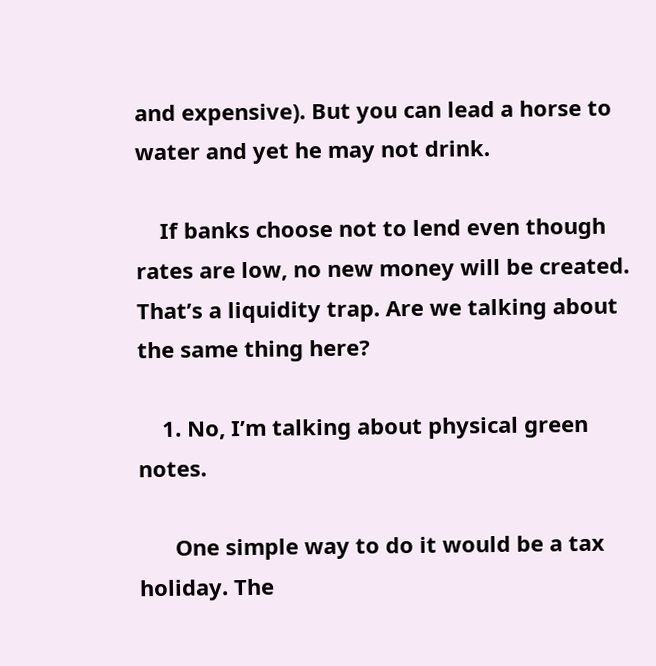and expensive). But you can lead a horse to water and yet he may not drink.

    If banks choose not to lend even though rates are low, no new money will be created. That’s a liquidity trap. Are we talking about the same thing here?

    1. No, I’m talking about physical green notes.

      One simple way to do it would be a tax holiday. The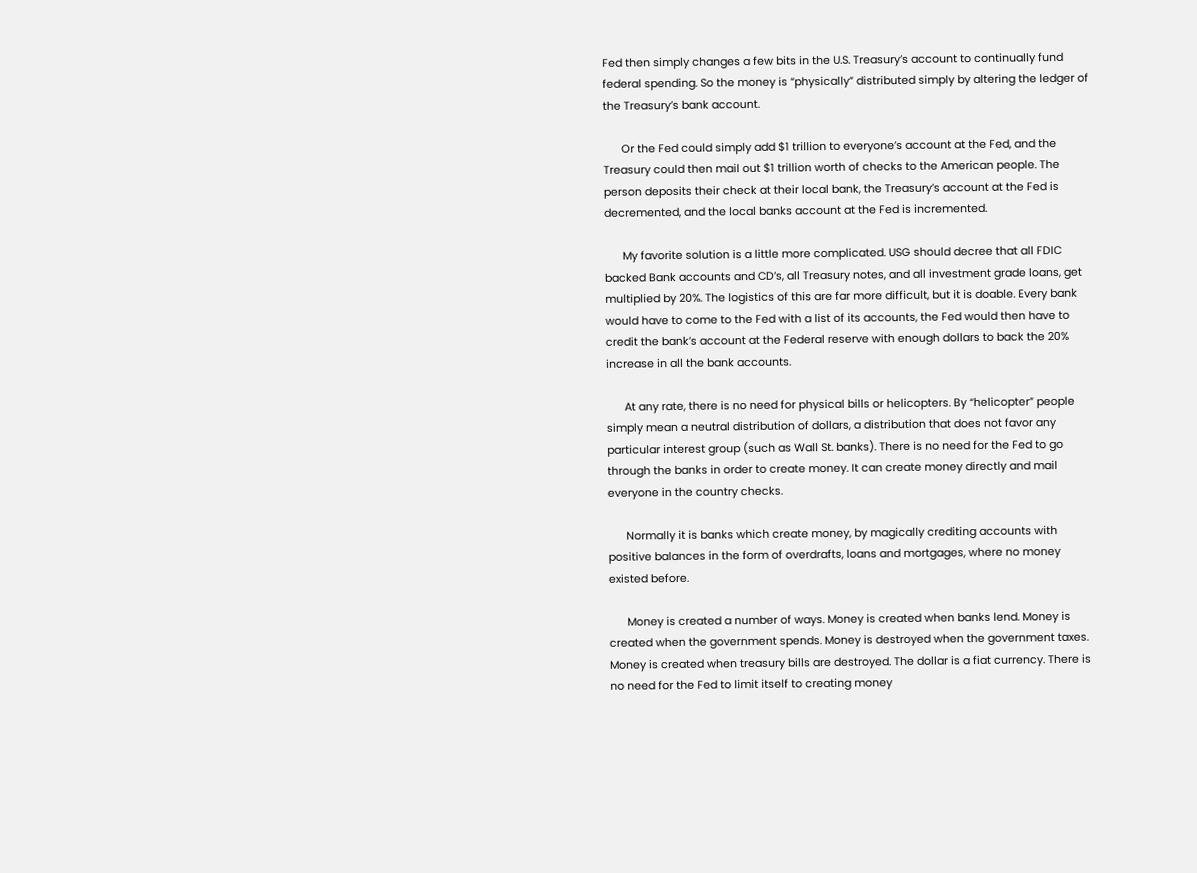Fed then simply changes a few bits in the U.S. Treasury’s account to continually fund federal spending. So the money is “physically” distributed simply by altering the ledger of the Treasury’s bank account.

      Or the Fed could simply add $1 trillion to everyone’s account at the Fed, and the Treasury could then mail out $1 trillion worth of checks to the American people. The person deposits their check at their local bank, the Treasury’s account at the Fed is decremented, and the local banks account at the Fed is incremented.

      My favorite solution is a little more complicated. USG should decree that all FDIC backed Bank accounts and CD’s, all Treasury notes, and all investment grade loans, get multiplied by 20%. The logistics of this are far more difficult, but it is doable. Every bank would have to come to the Fed with a list of its accounts, the Fed would then have to credit the bank’s account at the Federal reserve with enough dollars to back the 20% increase in all the bank accounts.

      At any rate, there is no need for physical bills or helicopters. By “helicopter” people simply mean a neutral distribution of dollars, a distribution that does not favor any particular interest group (such as Wall St. banks). There is no need for the Fed to go through the banks in order to create money. It can create money directly and mail everyone in the country checks.

      Normally it is banks which create money, by magically crediting accounts with positive balances in the form of overdrafts, loans and mortgages, where no money existed before.

      Money is created a number of ways. Money is created when banks lend. Money is created when the government spends. Money is destroyed when the government taxes. Money is created when treasury bills are destroyed. The dollar is a fiat currency. There is no need for the Fed to limit itself to creating money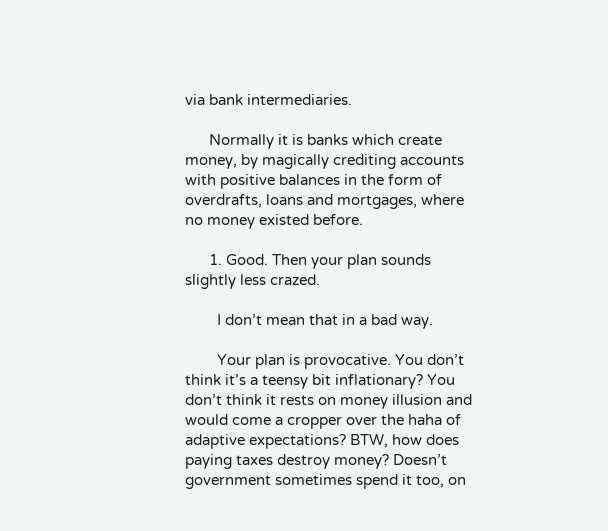via bank intermediaries.

      Normally it is banks which create money, by magically crediting accounts with positive balances in the form of overdrafts, loans and mortgages, where no money existed before.

      1. Good. Then your plan sounds slightly less crazed.

        I don’t mean that in a bad way.

        Your plan is provocative. You don’t think it’s a teensy bit inflationary? You don’t think it rests on money illusion and would come a cropper over the haha of adaptive expectations? BTW, how does paying taxes destroy money? Doesn’t government sometimes spend it too, on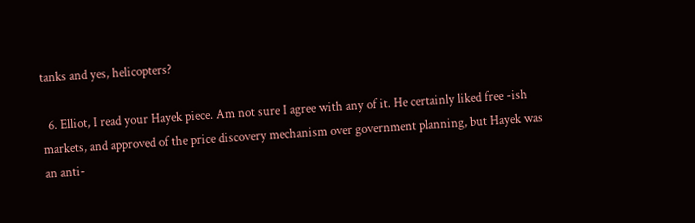tanks and yes, helicopters?

  6. Elliot, I read your Hayek piece. Am not sure I agree with any of it. He certainly liked free -ish markets, and approved of the price discovery mechanism over government planning, but Hayek was an anti-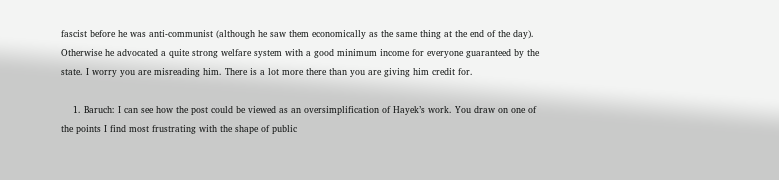fascist before he was anti-communist (although he saw them economically as the same thing at the end of the day). Otherwise he advocated a quite strong welfare system with a good minimum income for everyone guaranteed by the state. I worry you are misreading him. There is a lot more there than you are giving him credit for.

    1. Baruch: I can see how the post could be viewed as an oversimplification of Hayek’s work. You draw on one of the points I find most frustrating with the shape of public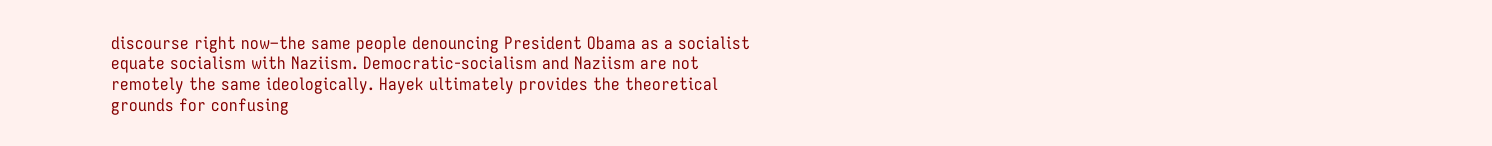discourse right now–the same people denouncing President Obama as a socialist equate socialism with Naziism. Democratic-socialism and Naziism are not remotely the same ideologically. Hayek ultimately provides the theoretical grounds for confusing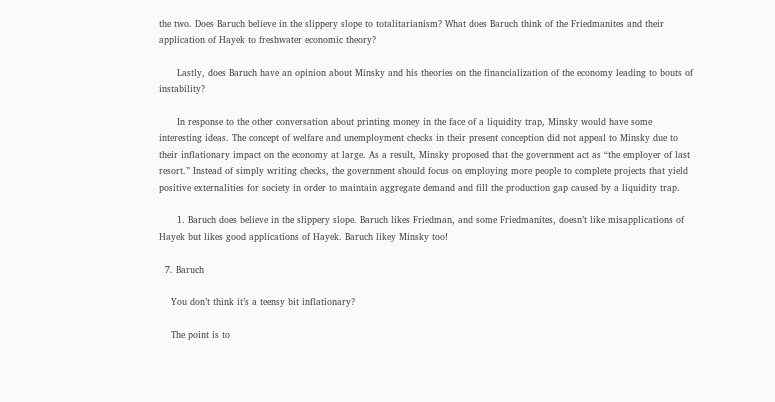the two. Does Baruch believe in the slippery slope to totalitarianism? What does Baruch think of the Friedmanites and their application of Hayek to freshwater economic theory?

      Lastly, does Baruch have an opinion about Minsky and his theories on the financialization of the economy leading to bouts of instability?

      In response to the other conversation about printing money in the face of a liquidity trap, Minsky would have some interesting ideas. The concept of welfare and unemployment checks in their present conception did not appeal to Minsky due to their inflationary impact on the economy at large. As a result, Minsky proposed that the government act as “the employer of last resort.” Instead of simply writing checks, the government should focus on employing more people to complete projects that yield positive externalities for society in order to maintain aggregate demand and fill the production gap caused by a liquidity trap.

      1. Baruch does believe in the slippery slope. Baruch likes Friedman, and some Friedmanites, doesn’t like misapplications of Hayek but likes good applications of Hayek. Baruch likey Minsky too!

  7. Baruch

    You don’t think it’s a teensy bit inflationary?

    The point is to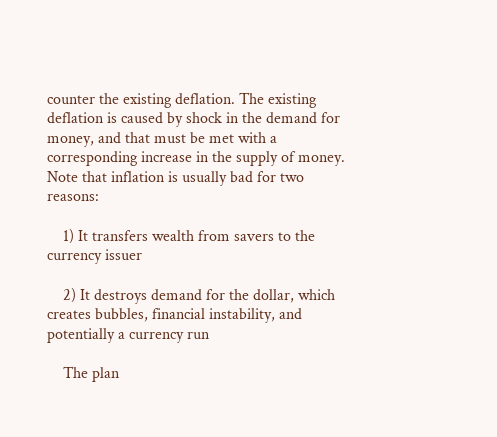counter the existing deflation. The existing deflation is caused by shock in the demand for money, and that must be met with a corresponding increase in the supply of money. Note that inflation is usually bad for two reasons:

    1) It transfers wealth from savers to the currency issuer

    2) It destroys demand for the dollar, which creates bubbles, financial instability, and potentially a currency run

    The plan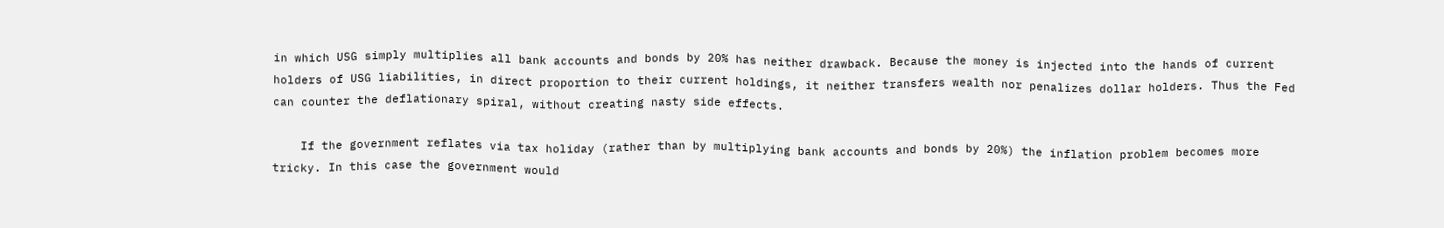in which USG simply multiplies all bank accounts and bonds by 20% has neither drawback. Because the money is injected into the hands of current holders of USG liabilities, in direct proportion to their current holdings, it neither transfers wealth nor penalizes dollar holders. Thus the Fed can counter the deflationary spiral, without creating nasty side effects.

    If the government reflates via tax holiday (rather than by multiplying bank accounts and bonds by 20%) the inflation problem becomes more tricky. In this case the government would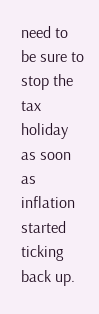need to be sure to stop the tax holiday as soon as inflation started ticking back up.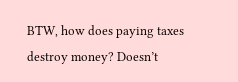BTW, how does paying taxes destroy money? Doesn’t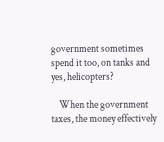government sometimes spend it too, on tanks and yes, helicopters?

    When the government taxes, the money effectively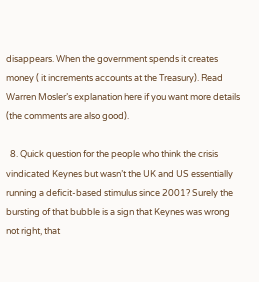disappears. When the government spends it creates money ( it increments accounts at the Treasury). Read Warren Mosler’s explanation here if you want more details (the comments are also good).

  8. Quick question for the people who think the crisis vindicated Keynes but wasn’t the UK and US essentially running a deficit-based stimulus since 2001? Surely the bursting of that bubble is a sign that Keynes was wrong not right, that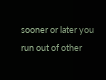sooner or later you run out of other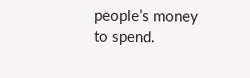people’s money to spend.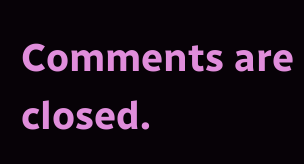Comments are closed.